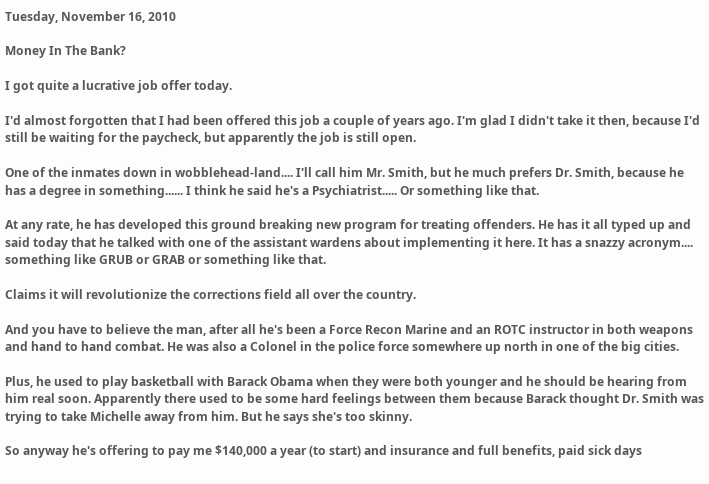Tuesday, November 16, 2010

Money In The Bank?

I got quite a lucrative job offer today.

I'd almost forgotten that I had been offered this job a couple of years ago. I'm glad I didn't take it then, because I'd still be waiting for the paycheck, but apparently the job is still open.

One of the inmates down in wobblehead-land.... I'll call him Mr. Smith, but he much prefers Dr. Smith, because he has a degree in something...... I think he said he's a Psychiatrist..... Or something like that.

At any rate, he has developed this ground breaking new program for treating offenders. He has it all typed up and said today that he talked with one of the assistant wardens about implementing it here. It has a snazzy acronym.... something like GRUB or GRAB or something like that.

Claims it will revolutionize the corrections field all over the country.

And you have to believe the man, after all he's been a Force Recon Marine and an ROTC instructor in both weapons and hand to hand combat. He was also a Colonel in the police force somewhere up north in one of the big cities.

Plus, he used to play basketball with Barack Obama when they were both younger and he should be hearing from him real soon. Apparently there used to be some hard feelings between them because Barack thought Dr. Smith was trying to take Michelle away from him. But he says she's too skinny.

So anyway he's offering to pay me $140,000 a year (to start) and insurance and full benefits, paid sick days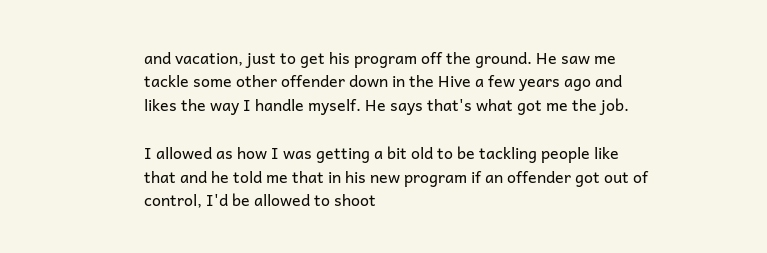and vacation, just to get his program off the ground. He saw me tackle some other offender down in the Hive a few years ago and likes the way I handle myself. He says that's what got me the job.

I allowed as how I was getting a bit old to be tackling people like that and he told me that in his new program if an offender got out of control, I'd be allowed to shoot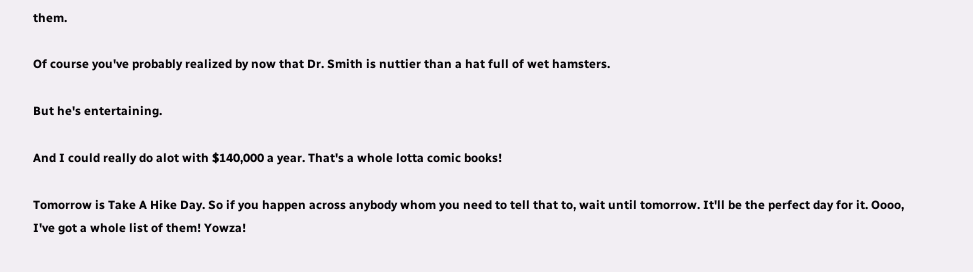them.

Of course you've probably realized by now that Dr. Smith is nuttier than a hat full of wet hamsters.

But he's entertaining.

And I could really do alot with $140,000 a year. That's a whole lotta comic books!

Tomorrow is Take A Hike Day. So if you happen across anybody whom you need to tell that to, wait until tomorrow. It'll be the perfect day for it. Oooo, I've got a whole list of them! Yowza!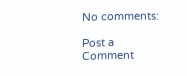No comments:

Post a Comment